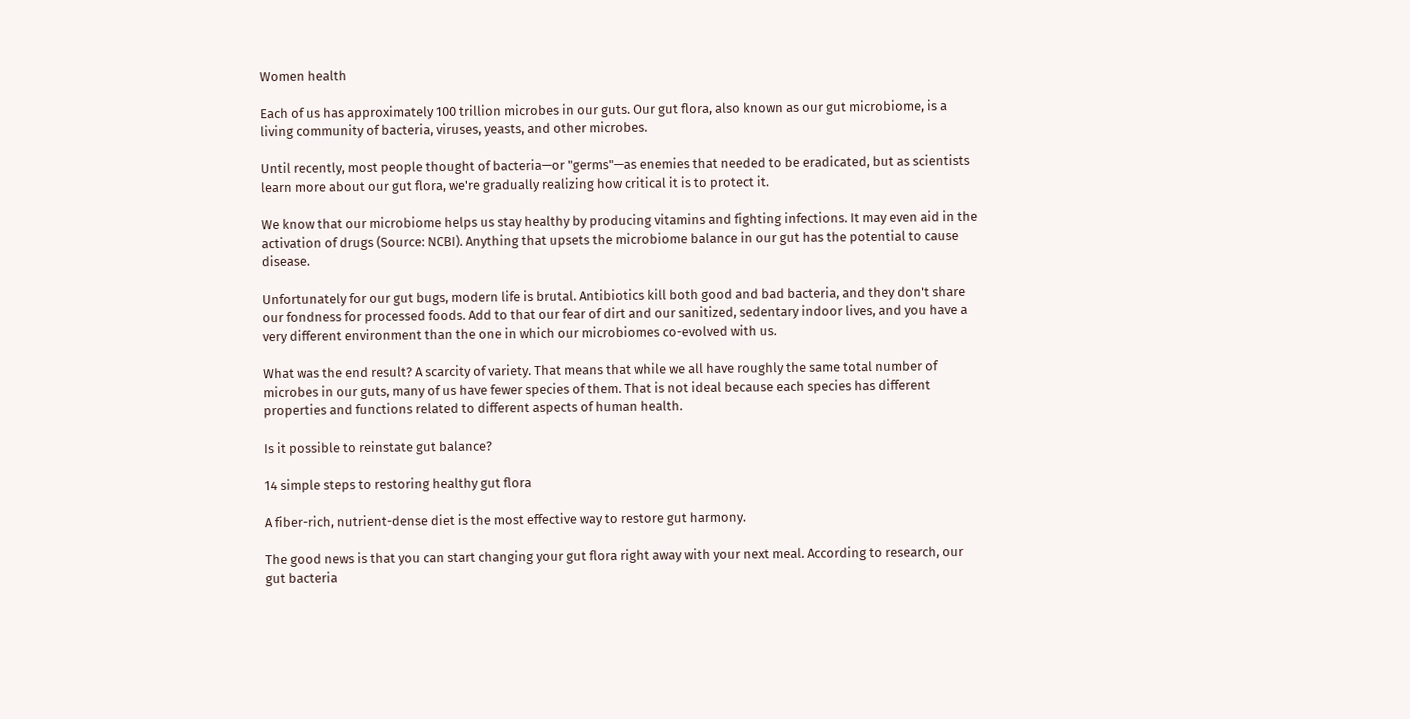Women health

Each of us has approximately 100 trillion microbes in our guts. Our gut flora, also known as our gut microbiome, is a living community of bacteria, viruses, yeasts, and other microbes.

Until recently, most people thought of bacteria—or "germs"—as enemies that needed to be eradicated, but as scientists learn more about our gut flora, we're gradually realizing how critical it is to protect it.

We know that our microbiome helps us stay healthy by producing vitamins and fighting infections. It may even aid in the activation of drugs (Source: NCBI). Anything that upsets the microbiome balance in our gut has the potential to cause disease.

Unfortunately for our gut bugs, modern life is brutal. Antibiotics kill both good and bad bacteria, and they don't share our fondness for processed foods. Add to that our fear of dirt and our sanitized, sedentary indoor lives, and you have a very different environment than the one in which our microbiomes co-evolved with us.

What was the end result? A scarcity of variety. That means that while we all have roughly the same total number of microbes in our guts, many of us have fewer species of them. That is not ideal because each species has different properties and functions related to different aspects of human health.

Is it possible to reinstate gut balance?

14 simple steps to restoring healthy gut flora

A fiber-rich, nutrient-dense diet is the most effective way to restore gut harmony.

The good news is that you can start changing your gut flora right away with your next meal. According to research, our gut bacteria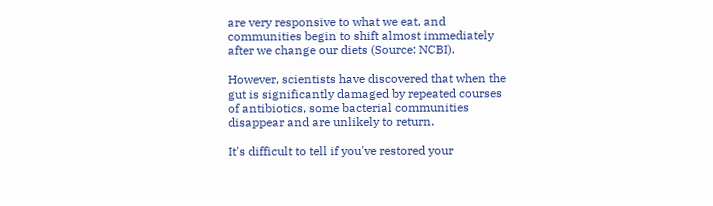are very responsive to what we eat, and communities begin to shift almost immediately after we change our diets (Source: NCBI).

However, scientists have discovered that when the gut is significantly damaged by repeated courses of antibiotics, some bacterial communities disappear and are unlikely to return.

It's difficult to tell if you've restored your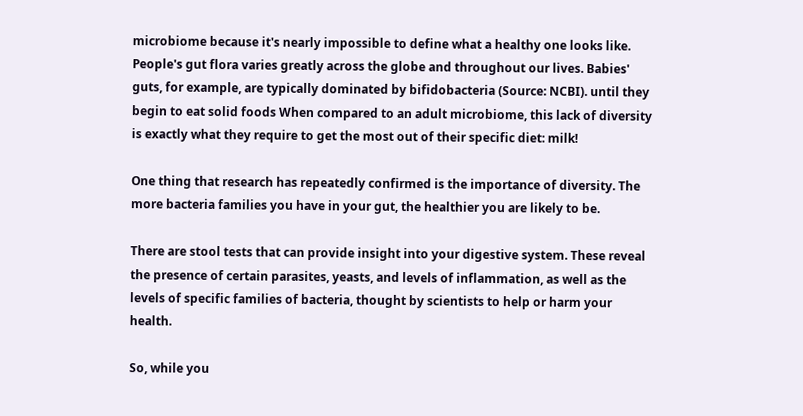microbiome because it's nearly impossible to define what a healthy one looks like. People's gut flora varies greatly across the globe and throughout our lives. Babies' guts, for example, are typically dominated by bifidobacteria (Source: NCBI). until they begin to eat solid foods When compared to an adult microbiome, this lack of diversity is exactly what they require to get the most out of their specific diet: milk!

One thing that research has repeatedly confirmed is the importance of diversity. The more bacteria families you have in your gut, the healthier you are likely to be.

There are stool tests that can provide insight into your digestive system. These reveal the presence of certain parasites, yeasts, and levels of inflammation, as well as the levels of specific families of bacteria, thought by scientists to help or harm your health.

So, while you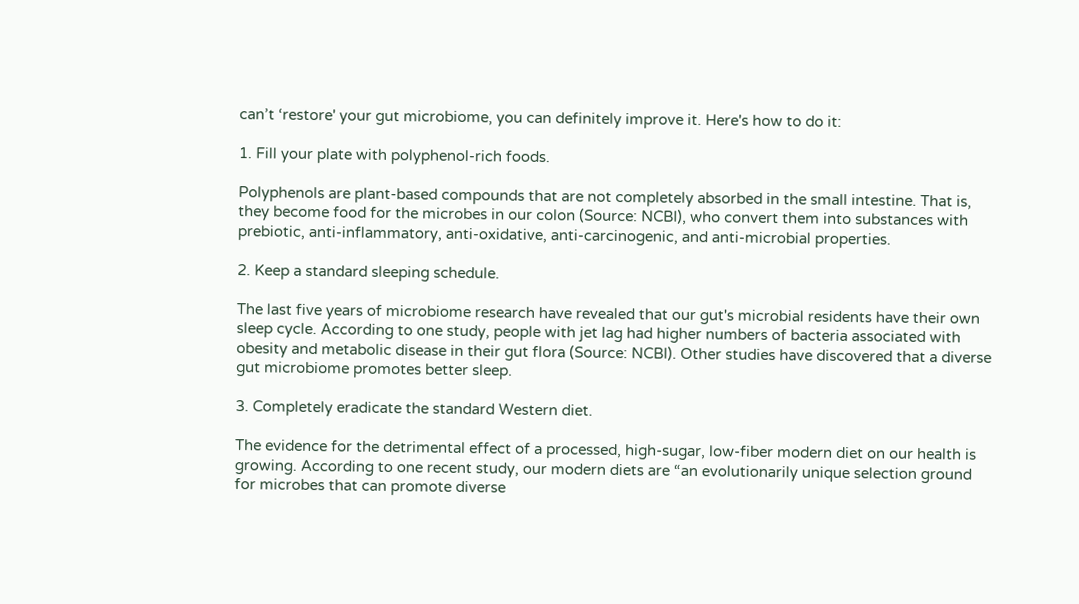can’t ‘restore' your gut microbiome, you can definitely improve it. Here's how to do it:

1. Fill your plate with polyphenol-rich foods.

Polyphenols are plant-based compounds that are not completely absorbed in the small intestine. That is, they become food for the microbes in our colon (Source: NCBI), who convert them into substances with prebiotic, anti-inflammatory, anti-oxidative, anti-carcinogenic, and anti-microbial properties.

2. Keep a standard sleeping schedule.

The last five years of microbiome research have revealed that our gut's microbial residents have their own sleep cycle. According to one study, people with jet lag had higher numbers of bacteria associated with obesity and metabolic disease in their gut flora (Source: NCBI). Other studies have discovered that a diverse gut microbiome promotes better sleep.

3. Completely eradicate the standard Western diet.

The evidence for the detrimental effect of a processed, high-sugar, low-fiber modern diet on our health is growing. According to one recent study, our modern diets are “an evolutionarily unique selection ground for microbes that can promote diverse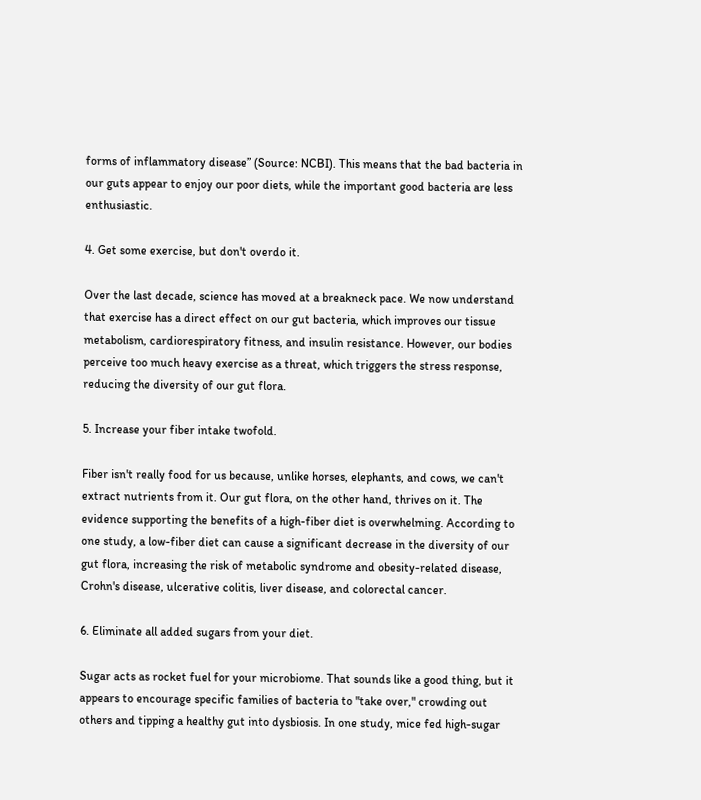forms of inflammatory disease” (Source: NCBI). This means that the bad bacteria in our guts appear to enjoy our poor diets, while the important good bacteria are less enthusiastic.

4. Get some exercise, but don't overdo it.

Over the last decade, science has moved at a breakneck pace. We now understand that exercise has a direct effect on our gut bacteria, which improves our tissue metabolism, cardiorespiratory fitness, and insulin resistance. However, our bodies perceive too much heavy exercise as a threat, which triggers the stress response, reducing the diversity of our gut flora.

5. Increase your fiber intake twofold.

Fiber isn't really food for us because, unlike horses, elephants, and cows, we can't extract nutrients from it. Our gut flora, on the other hand, thrives on it. The evidence supporting the benefits of a high-fiber diet is overwhelming. According to one study, a low-fiber diet can cause a significant decrease in the diversity of our gut flora, increasing the risk of metabolic syndrome and obesity-related disease, Crohn's disease, ulcerative colitis, liver disease, and colorectal cancer.

6. Eliminate all added sugars from your diet.

Sugar acts as rocket fuel for your microbiome. That sounds like a good thing, but it appears to encourage specific families of bacteria to "take over," crowding out others and tipping a healthy gut into dysbiosis. In one study, mice fed high-sugar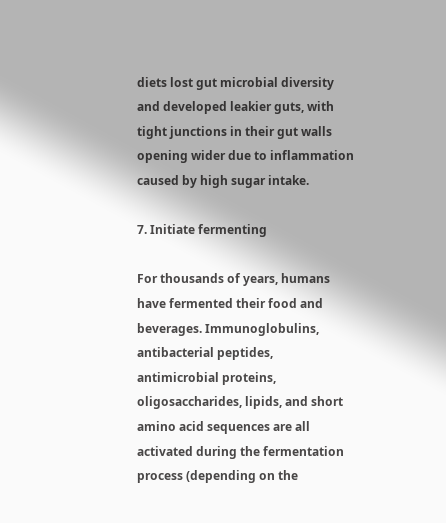diets lost gut microbial diversity and developed leakier guts, with tight junctions in their gut walls opening wider due to inflammation caused by high sugar intake.

7. Initiate fermenting

For thousands of years, humans have fermented their food and beverages. Immunoglobulins, antibacterial peptides, antimicrobial proteins, oligosaccharides, lipids, and short amino acid sequences are all activated during the fermentation process (depending on the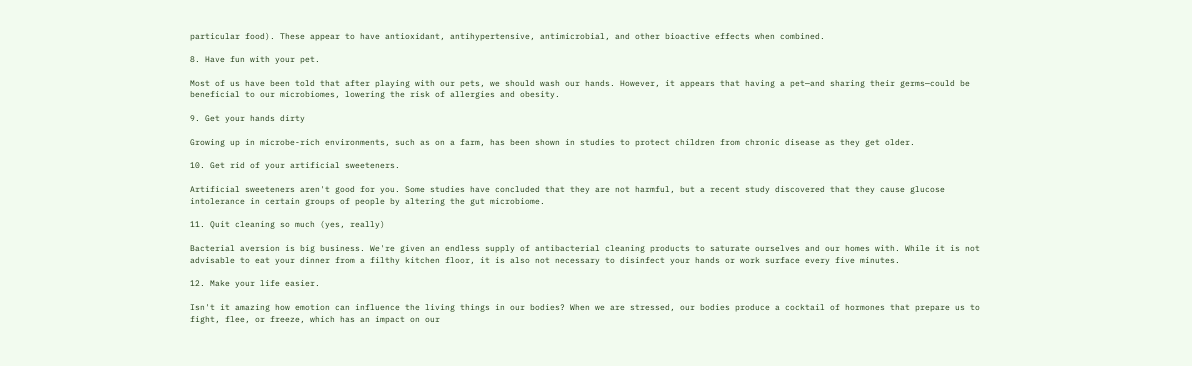particular food). These appear to have antioxidant, antihypertensive, antimicrobial, and other bioactive effects when combined.

8. Have fun with your pet.

Most of us have been told that after playing with our pets, we should wash our hands. However, it appears that having a pet—and sharing their germs—could be beneficial to our microbiomes, lowering the risk of allergies and obesity.

9. Get your hands dirty

Growing up in microbe-rich environments, such as on a farm, has been shown in studies to protect children from chronic disease as they get older.

10. Get rid of your artificial sweeteners.

Artificial sweeteners aren't good for you. Some studies have concluded that they are not harmful, but a recent study discovered that they cause glucose intolerance in certain groups of people by altering the gut microbiome.

11. Quit cleaning so much (yes, really)

Bacterial aversion is big business. We're given an endless supply of antibacterial cleaning products to saturate ourselves and our homes with. While it is not advisable to eat your dinner from a filthy kitchen floor, it is also not necessary to disinfect your hands or work surface every five minutes.

12. Make your life easier.

Isn't it amazing how emotion can influence the living things in our bodies? When we are stressed, our bodies produce a cocktail of hormones that prepare us to fight, flee, or freeze, which has an impact on our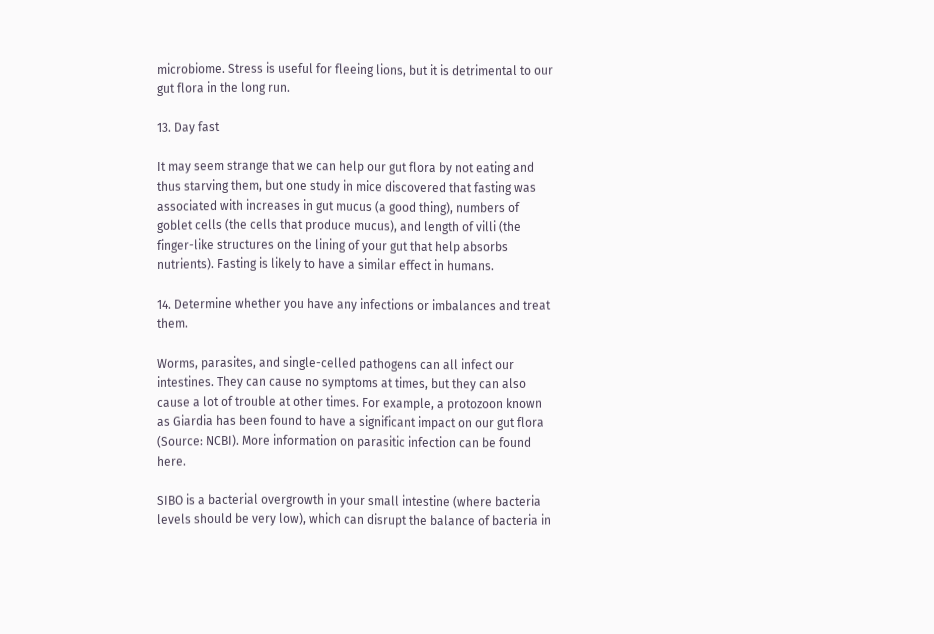microbiome. Stress is useful for fleeing lions, but it is detrimental to our gut flora in the long run.

13. Day fast

It may seem strange that we can help our gut flora by not eating and thus starving them, but one study in mice discovered that fasting was associated with increases in gut mucus (a good thing), numbers of goblet cells (the cells that produce mucus), and length of villi (the finger-like structures on the lining of your gut that help absorbs nutrients). Fasting is likely to have a similar effect in humans.

14. Determine whether you have any infections or imbalances and treat them.

Worms, parasites, and single-celled pathogens can all infect our intestines. They can cause no symptoms at times, but they can also cause a lot of trouble at other times. For example, a protozoon known as Giardia has been found to have a significant impact on our gut flora (Source: NCBI). More information on parasitic infection can be found here.

SIBO is a bacterial overgrowth in your small intestine (where bacteria levels should be very low), which can disrupt the balance of bacteria in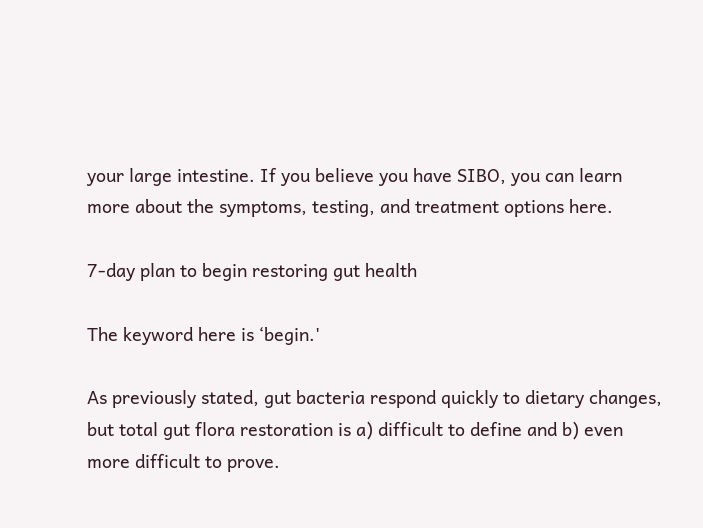your large intestine. If you believe you have SIBO, you can learn more about the symptoms, testing, and treatment options here.

7-day plan to begin restoring gut health

The keyword here is ‘begin.'

As previously stated, gut bacteria respond quickly to dietary changes, but total gut flora restoration is a) difficult to define and b) even more difficult to prove.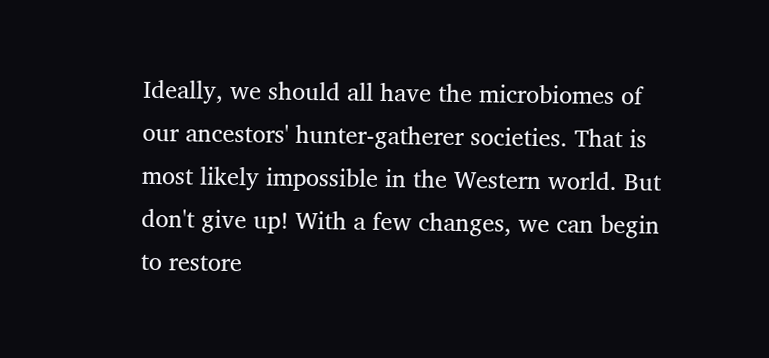Ideally, we should all have the microbiomes of our ancestors' hunter-gatherer societies. That is most likely impossible in the Western world. But don't give up! With a few changes, we can begin to restore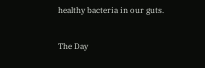healthy bacteria in our guts.

The Day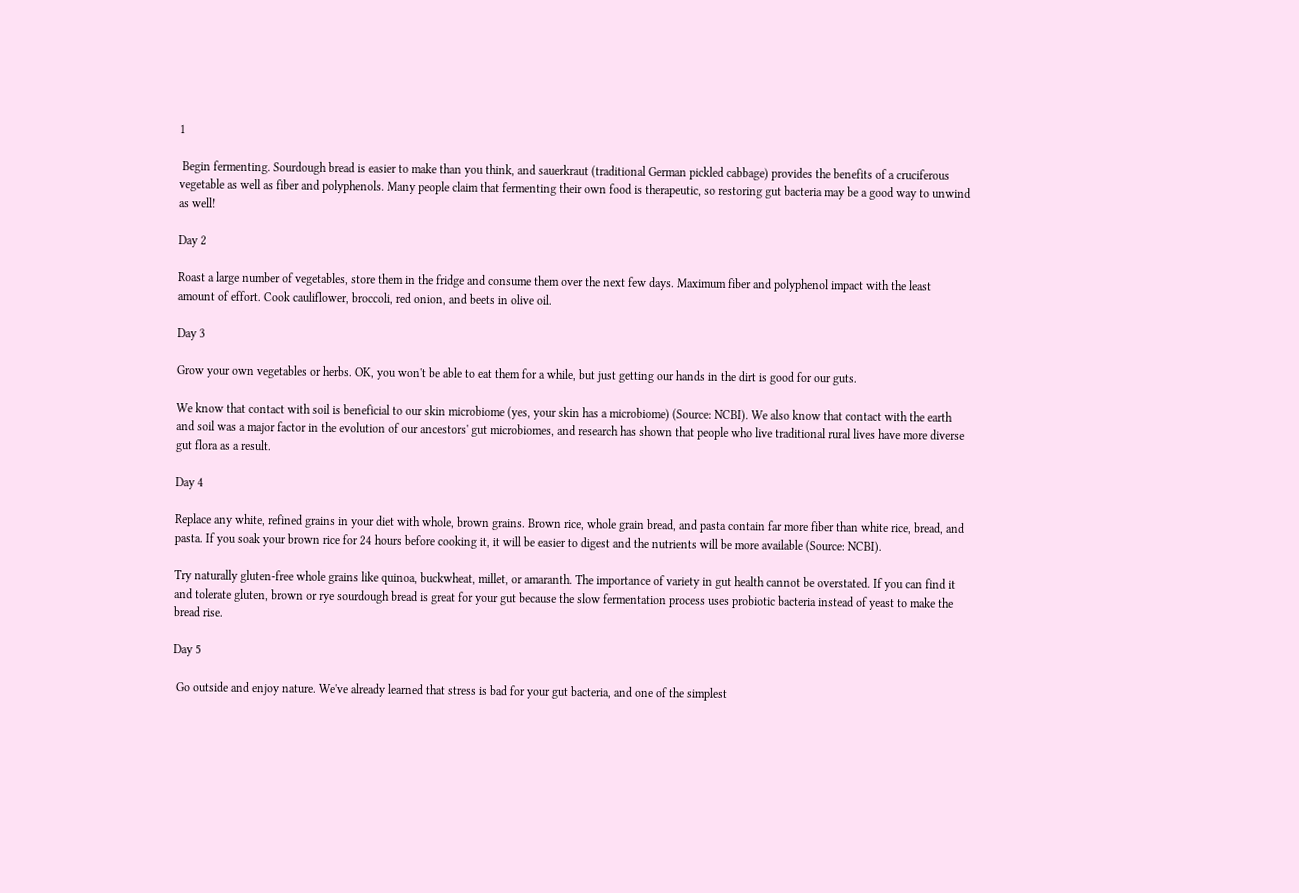1

 Begin fermenting. Sourdough bread is easier to make than you think, and sauerkraut (traditional German pickled cabbage) provides the benefits of a cruciferous vegetable as well as fiber and polyphenols. Many people claim that fermenting their own food is therapeutic, so restoring gut bacteria may be a good way to unwind as well!

Day 2

Roast a large number of vegetables, store them in the fridge and consume them over the next few days. Maximum fiber and polyphenol impact with the least amount of effort. Cook cauliflower, broccoli, red onion, and beets in olive oil.

Day 3

Grow your own vegetables or herbs. OK, you won't be able to eat them for a while, but just getting our hands in the dirt is good for our guts.

We know that contact with soil is beneficial to our skin microbiome (yes, your skin has a microbiome) (Source: NCBI). We also know that contact with the earth and soil was a major factor in the evolution of our ancestors' gut microbiomes, and research has shown that people who live traditional rural lives have more diverse gut flora as a result.

Day 4

Replace any white, refined grains in your diet with whole, brown grains. Brown rice, whole grain bread, and pasta contain far more fiber than white rice, bread, and pasta. If you soak your brown rice for 24 hours before cooking it, it will be easier to digest and the nutrients will be more available (Source: NCBI).

Try naturally gluten-free whole grains like quinoa, buckwheat, millet, or amaranth. The importance of variety in gut health cannot be overstated. If you can find it and tolerate gluten, brown or rye sourdough bread is great for your gut because the slow fermentation process uses probiotic bacteria instead of yeast to make the bread rise.

Day 5

 Go outside and enjoy nature. We've already learned that stress is bad for your gut bacteria, and one of the simplest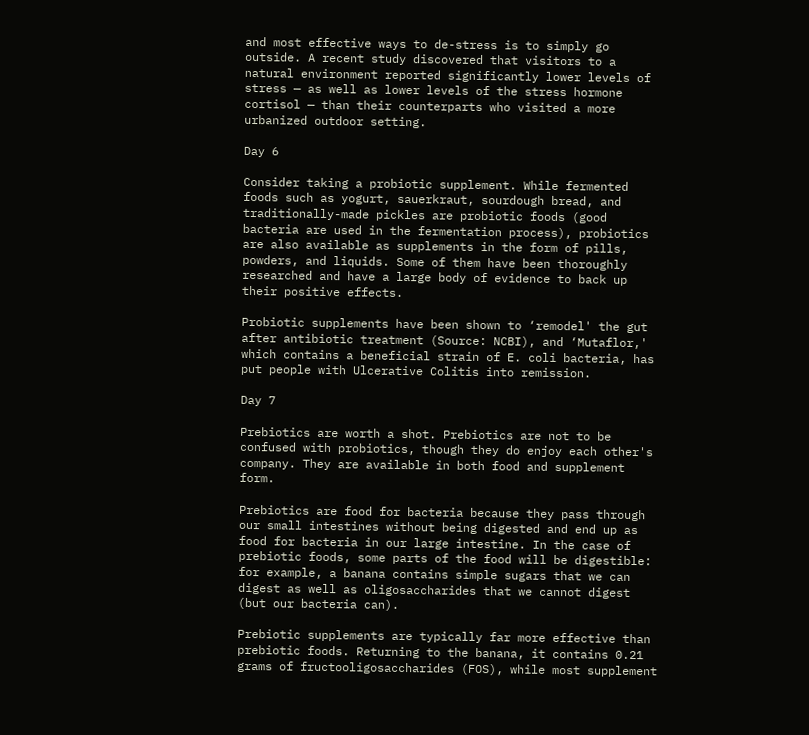and most effective ways to de-stress is to simply go outside. A recent study discovered that visitors to a natural environment reported significantly lower levels of stress — as well as lower levels of the stress hormone cortisol — than their counterparts who visited a more urbanized outdoor setting.

Day 6

Consider taking a probiotic supplement. While fermented foods such as yogurt, sauerkraut, sourdough bread, and traditionally-made pickles are probiotic foods (good bacteria are used in the fermentation process), probiotics are also available as supplements in the form of pills, powders, and liquids. Some of them have been thoroughly researched and have a large body of evidence to back up their positive effects.

Probiotic supplements have been shown to ‘remodel' the gut after antibiotic treatment (Source: NCBI), and ‘Mutaflor,' which contains a beneficial strain of E. coli bacteria, has put people with Ulcerative Colitis into remission.

Day 7

Prebiotics are worth a shot. Prebiotics are not to be confused with probiotics, though they do enjoy each other's company. They are available in both food and supplement form.

Prebiotics are food for bacteria because they pass through our small intestines without being digested and end up as food for bacteria in our large intestine. In the case of prebiotic foods, some parts of the food will be digestible: for example, a banana contains simple sugars that we can digest as well as oligosaccharides that we cannot digest (but our bacteria can).

Prebiotic supplements are typically far more effective than prebiotic foods. Returning to the banana, it contains 0.21 grams of fructooligosaccharides (FOS), while most supplement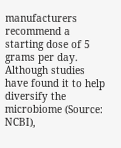manufacturers recommend a starting dose of 5 grams per day. Although studies have found it to help diversify the microbiome (Source: NCBI),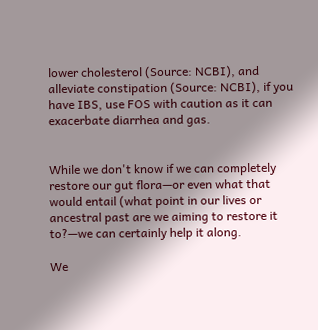lower cholesterol (Source: NCBI), and alleviate constipation (Source: NCBI), if you have IBS, use FOS with caution as it can exacerbate diarrhea and gas.


While we don't know if we can completely restore our gut flora—or even what that would entail (what point in our lives or ancestral past are we aiming to restore it to?—we can certainly help it along.

We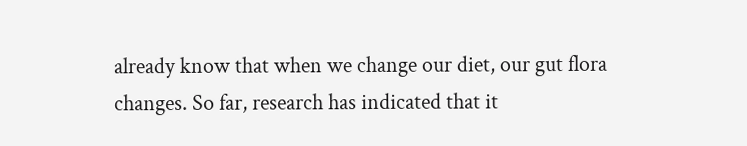already know that when we change our diet, our gut flora changes. So far, research has indicated that it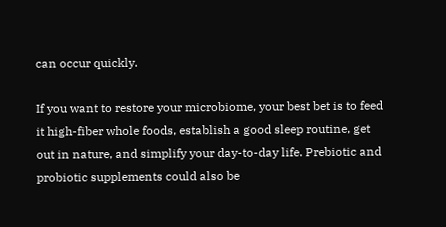can occur quickly.

If you want to restore your microbiome, your best bet is to feed it high-fiber whole foods, establish a good sleep routine, get out in nature, and simplify your day-to-day life. Prebiotic and probiotic supplements could also be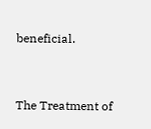beneficial.



The Treatment of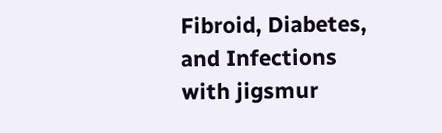Fibroid, Diabetes, and Infections with jigsmur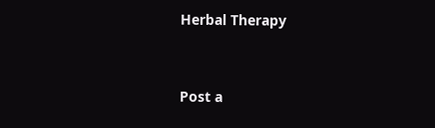Herbal Therapy


Post a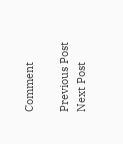Comment

Previous Post Next Post